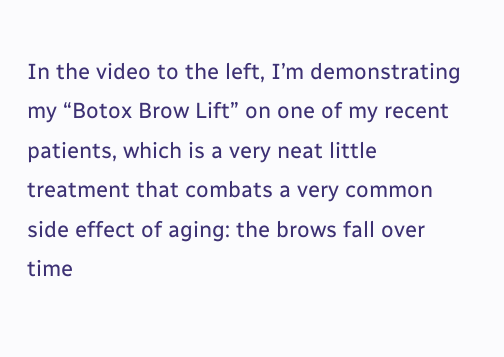In the video to the left, I’m demonstrating my “Botox Brow Lift” on one of my recent patients, which is a very neat little treatment that combats a very common side effect of aging: the brows fall over time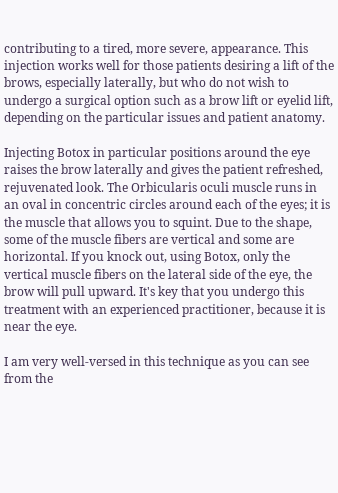contributing to a tired, more severe, appearance. This injection works well for those patients desiring a lift of the brows, especially laterally, but who do not wish to undergo a surgical option such as a brow lift or eyelid lift, depending on the particular issues and patient anatomy.

Injecting Botox in particular positions around the eye raises the brow laterally and gives the patient refreshed, rejuvenated look. The Orbicularis oculi muscle runs in an oval in concentric circles around each of the eyes; it is the muscle that allows you to squint. Due to the shape, some of the muscle fibers are vertical and some are horizontal. If you knock out, using Botox, only the vertical muscle fibers on the lateral side of the eye, the brow will pull upward. It's key that you undergo this treatment with an experienced practitioner, because it is near the eye.

I am very well-versed in this technique as you can see from the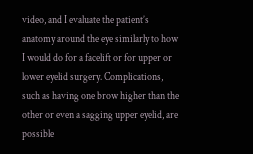video, and I evaluate the patient’s anatomy around the eye similarly to how I would do for a facelift or for upper or lower eyelid surgery. Complications, such as having one brow higher than the other or even a sagging upper eyelid, are possible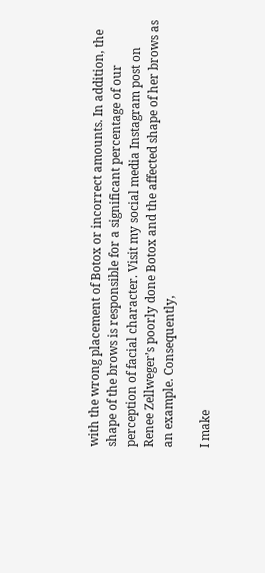with the wrong placement of Botox or incorrect amounts. In addition, the shape of the brows is responsible for a significant percentage of our perception of facial character. Visit my social media Instagram post on Renee Zellweger’s poorly done Botox and the affected shape of her brows as an example. Consequently,

I make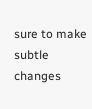sure to make subtle changes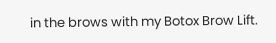in the brows with my Botox Brow Lift.